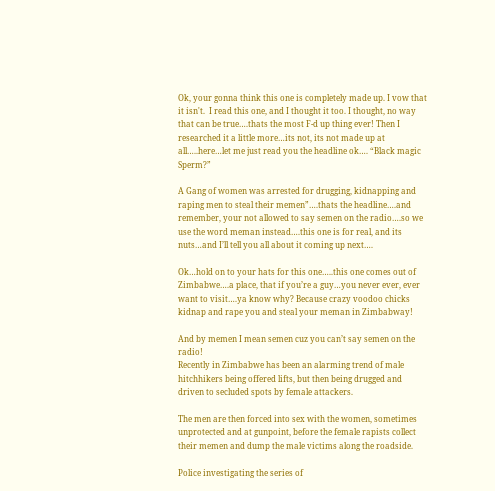Ok, your gonna think this one is completely made up. I vow that it isn't.  I read this one, and I thought it too. I thought, no way that can be true….thats the most F-d up thing ever! Then I researched it a little more…its not, its not made up at all…..here…let me just read you the headline ok…. “Black magic Sperm?”

A Gang of women was arrested for drugging, kidnapping and raping men to steal their memen”….thats the headline….and remember, your not allowed to say semen on the radio….so we use the word meman instead….this one is for real, and its nuts…and I’ll tell you all about it coming up next….

Ok…hold on to your hats for this one…..this one comes out of Zimbabwe….a place, that if you’re a guy…you never ever, ever want to visit….ya know why? Because crazy voodoo chicks kidnap and rape you and steal your meman in Zimbabway!

And by memen I mean semen cuz you can’t say semen on the radio!
Recently in Zimbabwe has been an alarming trend of male hitchhikers being offered lifts, but then being drugged and driven to secluded spots by female attackers.

The men are then forced into sex with the women, sometimes unprotected and at gunpoint, before the female rapists collect their memen and dump the male victims along the roadside.

Police investigating the series of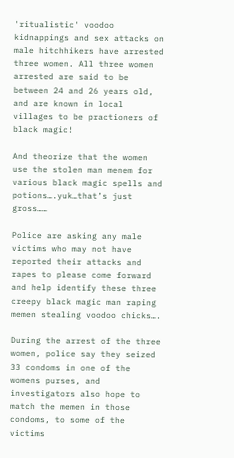'ritualistic' voodoo kidnappings and sex attacks on male hitchhikers have arrested three women. All three women arrested are said to be between 24 and 26 years old, and are known in local villages to be practioners of black magic!

And theorize that the women use the stolen man menem for various black magic spells and potions….yuk…that’s just gross……

Police are asking any male victims who may not have reported their attacks and rapes to please come forward and help identify these three creepy black magic man raping memen stealing voodoo chicks….

During the arrest of the three women, police say they seized 33 condoms in one of the womens purses, and investigators also hope to match the memen in those condoms, to some of the victims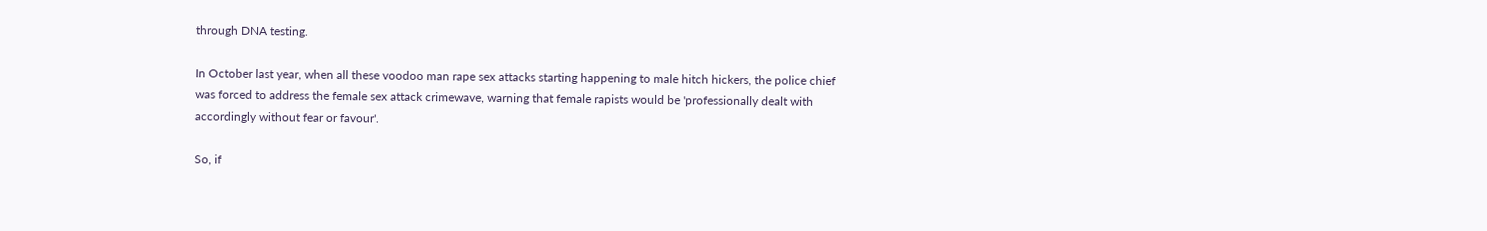through DNA testing.

In October last year, when all these voodoo man rape sex attacks starting happening to male hitch hickers, the police chief was forced to address the female sex attack crimewave, warning that female rapists would be 'professionally dealt with accordingly without fear or favour'.

So, if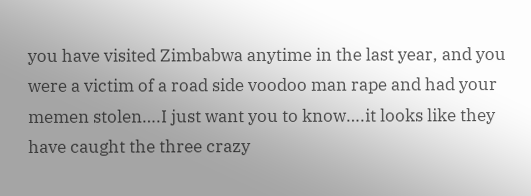you have visited Zimbabwa anytime in the last year, and you were a victim of a road side voodoo man rape and had your memen stolen….I just want you to know….it looks like they have caught the three crazy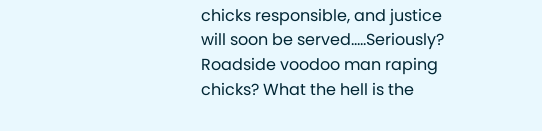chicks responsible, and justice will soon be served…..Seriously? Roadside voodoo man raping chicks? What the hell is the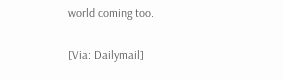world coming too.

[Via: Dailymail]